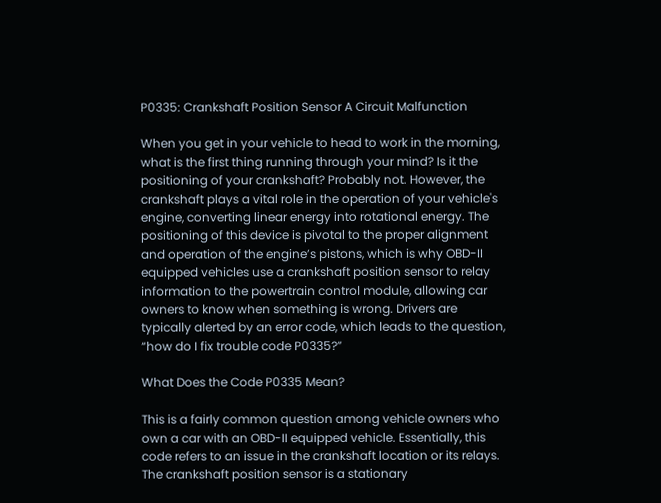P0335: Crankshaft Position Sensor A Circuit Malfunction

When you get in your vehicle to head to work in the morning, what is the first thing running through your mind? Is it the positioning of your crankshaft? Probably not. However, the crankshaft plays a vital role in the operation of your vehicle's engine, converting linear energy into rotational energy. The positioning of this device is pivotal to the proper alignment and operation of the engine’s pistons, which is why OBD-II equipped vehicles use a crankshaft position sensor to relay information to the powertrain control module, allowing car owners to know when something is wrong. Drivers are typically alerted by an error code, which leads to the question, “how do I fix trouble code P0335?”

What Does the Code P0335 Mean?

This is a fairly common question among vehicle owners who own a car with an OBD-II equipped vehicle. Essentially, this code refers to an issue in the crankshaft location or its relays. The crankshaft position sensor is a stationary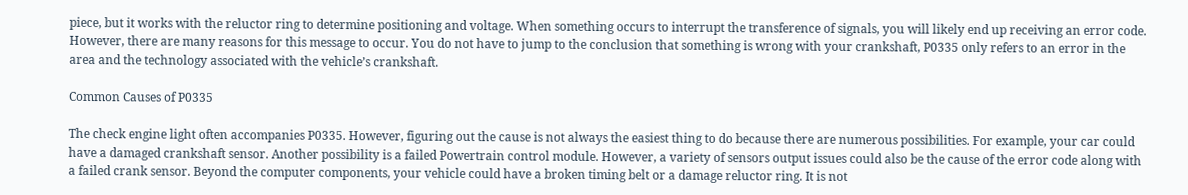piece, but it works with the reluctor ring to determine positioning and voltage. When something occurs to interrupt the transference of signals, you will likely end up receiving an error code. However, there are many reasons for this message to occur. You do not have to jump to the conclusion that something is wrong with your crankshaft, P0335 only refers to an error in the area and the technology associated with the vehicle’s crankshaft.

Common Causes of P0335

The check engine light often accompanies P0335. However, figuring out the cause is not always the easiest thing to do because there are numerous possibilities. For example, your car could have a damaged crankshaft sensor. Another possibility is a failed Powertrain control module. However, a variety of sensors output issues could also be the cause of the error code along with a failed crank sensor. Beyond the computer components, your vehicle could have a broken timing belt or a damage reluctor ring. It is not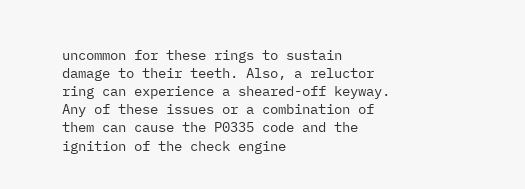uncommon for these rings to sustain damage to their teeth. Also, a reluctor ring can experience a sheared-off keyway. Any of these issues or a combination of them can cause the P0335 code and the ignition of the check engine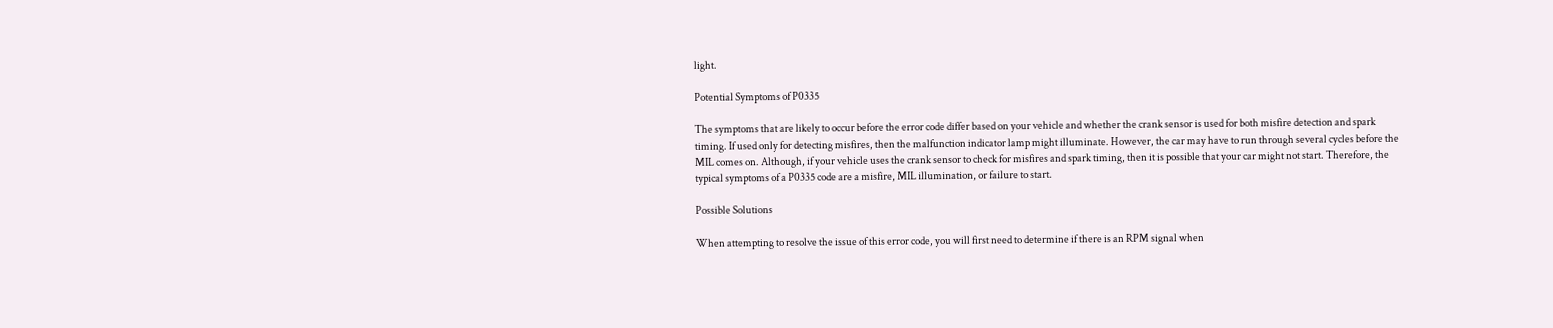light.

Potential Symptoms of P0335

The symptoms that are likely to occur before the error code differ based on your vehicle and whether the crank sensor is used for both misfire detection and spark timing. If used only for detecting misfires, then the malfunction indicator lamp might illuminate. However, the car may have to run through several cycles before the MIL comes on. Although, if your vehicle uses the crank sensor to check for misfires and spark timing, then it is possible that your car might not start. Therefore, the typical symptoms of a P0335 code are a misfire, MIL illumination, or failure to start.

Possible Solutions

When attempting to resolve the issue of this error code, you will first need to determine if there is an RPM signal when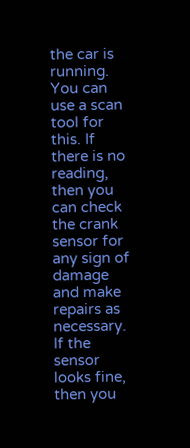the car is running. You can use a scan tool for this. If there is no reading, then you can check the crank sensor for any sign of damage and make repairs as necessary. If the sensor looks fine, then you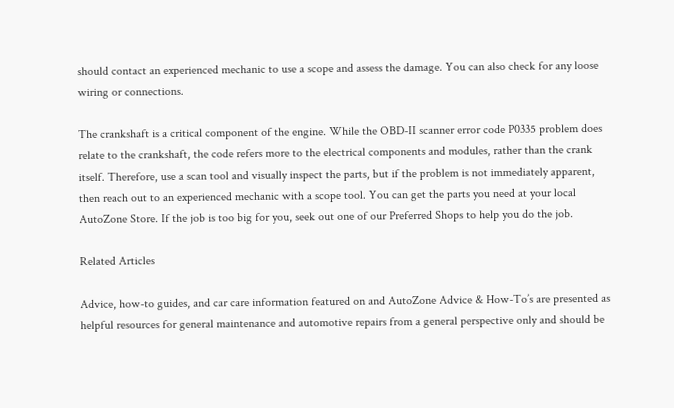should contact an experienced mechanic to use a scope and assess the damage. You can also check for any loose wiring or connections.

The crankshaft is a critical component of the engine. While the OBD-II scanner error code P0335 problem does relate to the crankshaft, the code refers more to the electrical components and modules, rather than the crank itself. Therefore, use a scan tool and visually inspect the parts, but if the problem is not immediately apparent, then reach out to an experienced mechanic with a scope tool. You can get the parts you need at your local AutoZone Store. If the job is too big for you, seek out one of our Preferred Shops to help you do the job.

Related Articles

Advice, how-to guides, and car care information featured on and AutoZone Advice & How-To’s are presented as helpful resources for general maintenance and automotive repairs from a general perspective only and should be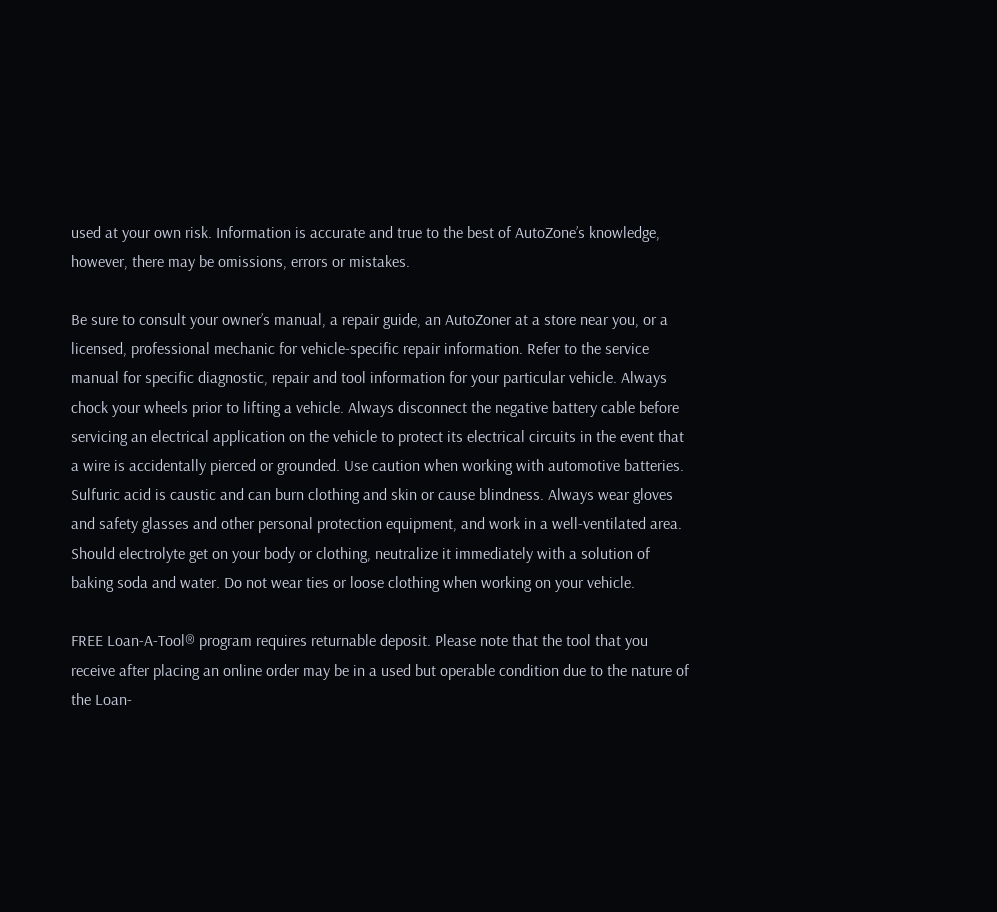used at your own risk. Information is accurate and true to the best of AutoZone’s knowledge, however, there may be omissions, errors or mistakes.

Be sure to consult your owner’s manual, a repair guide, an AutoZoner at a store near you, or a licensed, professional mechanic for vehicle-specific repair information. Refer to the service manual for specific diagnostic, repair and tool information for your particular vehicle. Always chock your wheels prior to lifting a vehicle. Always disconnect the negative battery cable before servicing an electrical application on the vehicle to protect its electrical circuits in the event that a wire is accidentally pierced or grounded. Use caution when working with automotive batteries. Sulfuric acid is caustic and can burn clothing and skin or cause blindness. Always wear gloves and safety glasses and other personal protection equipment, and work in a well-ventilated area. Should electrolyte get on your body or clothing, neutralize it immediately with a solution of baking soda and water. Do not wear ties or loose clothing when working on your vehicle.

FREE Loan-A-Tool® program requires returnable deposit. Please note that the tool that you receive after placing an online order may be in a used but operable condition due to the nature of the Loan-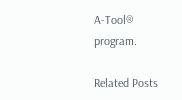A-Tool® program.

Related Posts